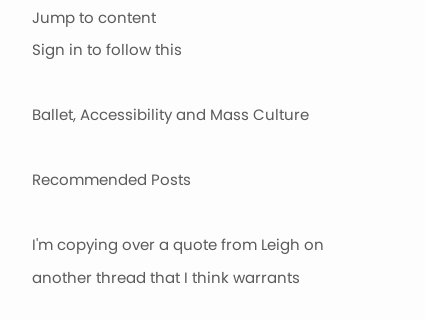Jump to content
Sign in to follow this

Ballet, Accessibility and Mass Culture

Recommended Posts

I'm copying over a quote from Leigh on another thread that I think warrants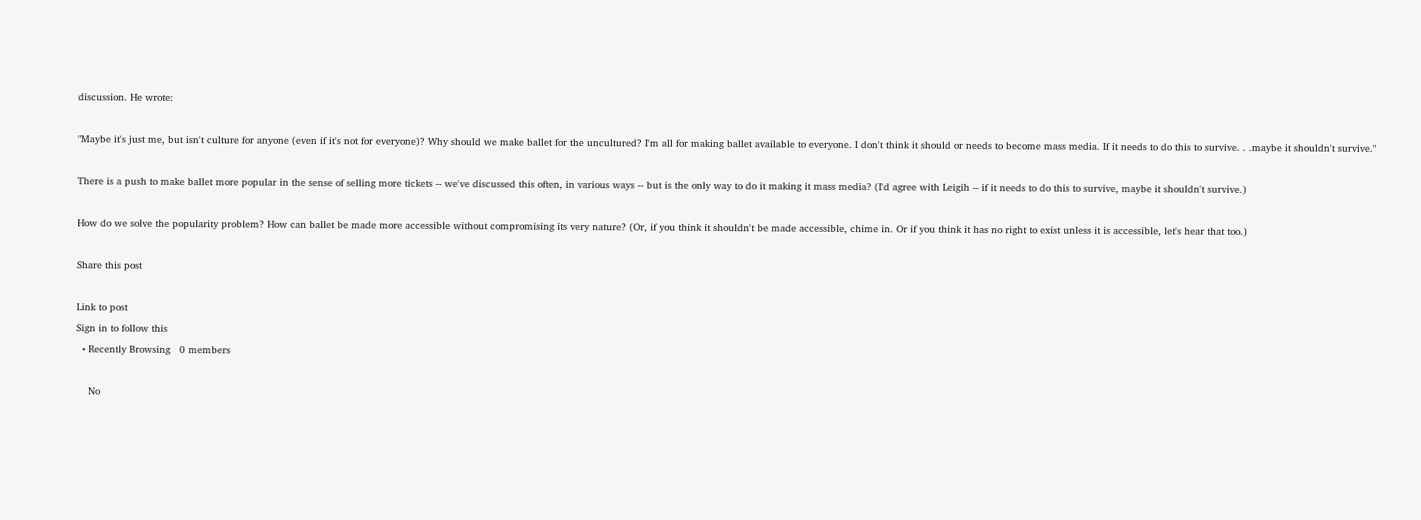discussion. He wrote:

"Maybe it's just me, but isn't culture for anyone (even if it's not for everyone)? Why should we make ballet for the uncultured? I'm all for making ballet available to everyone. I don't think it should or needs to become mass media. If it needs to do this to survive. . .maybe it shouldn't survive."

There is a push to make ballet more popular in the sense of selling more tickets -- we've discussed this often, in various ways -- but is the only way to do it making it mass media? (I'd agree with Leigih -- if it needs to do this to survive, maybe it shouldn't survive.)

How do we solve the popularity problem? How can ballet be made more accessible without compromising its very nature? (Or, if you think it shouldn't be made accessible, chime in. Or if you think it has no right to exist unless it is accessible, let's hear that too.)

Share this post

Link to post
Sign in to follow this
  • Recently Browsing   0 members

    No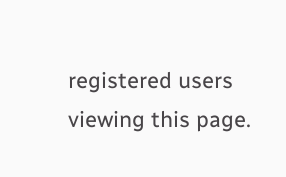registered users viewing this page.